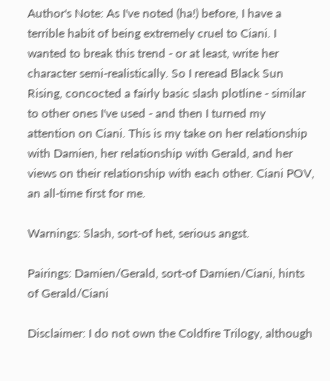Author's Note: As I've noted (ha!) before, I have a terrible habit of being extremely cruel to Ciani. I wanted to break this trend - or at least, write her character semi-realistically. So I reread Black Sun Rising, concocted a fairly basic slash plotline - similar to other ones I've used - and then I turned my attention on Ciani. This is my take on her relationship with Damien, her relationship with Gerald, and her views on their relationship with each other. Ciani POV, an all-time first for me.

Warnings: Slash, sort-of het, serious angst.

Pairings: Damien/Gerald, sort-of Damien/Ciani, hints of Gerald/Ciani

Disclaimer: I do not own the Coldfire Trilogy, although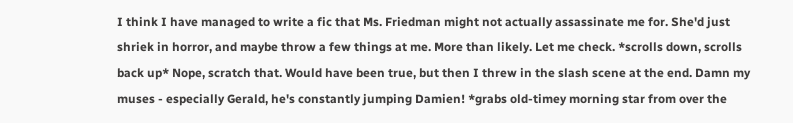I think I have managed to write a fic that Ms. Friedman might not actually assassinate me for. She'd just shriek in horror, and maybe throw a few things at me. More than likely. Let me check. *scrolls down, scrolls back up* Nope, scratch that. Would have been true, but then I threw in the slash scene at the end. Damn my muses - especially Gerald, he's constantly jumping Damien! *grabs old-timey morning star from over the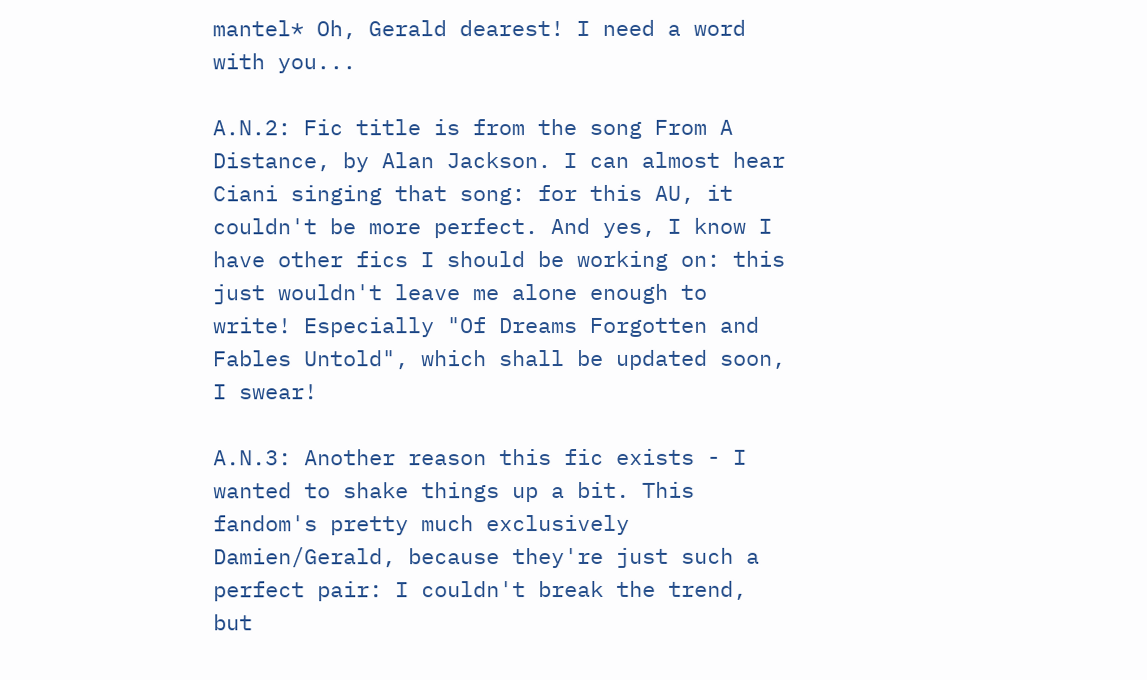mantel* Oh, Gerald dearest! I need a word with you...

A.N.2: Fic title is from the song From A Distance, by Alan Jackson. I can almost hear Ciani singing that song: for this AU, it couldn't be more perfect. And yes, I know I have other fics I should be working on: this just wouldn't leave me alone enough to write! Especially "Of Dreams Forgotten and Fables Untold", which shall be updated soon, I swear!

A.N.3: Another reason this fic exists - I wanted to shake things up a bit. This fandom's pretty much exclusively Damien/Gerald, because they're just such a perfect pair: I couldn't break the trend, but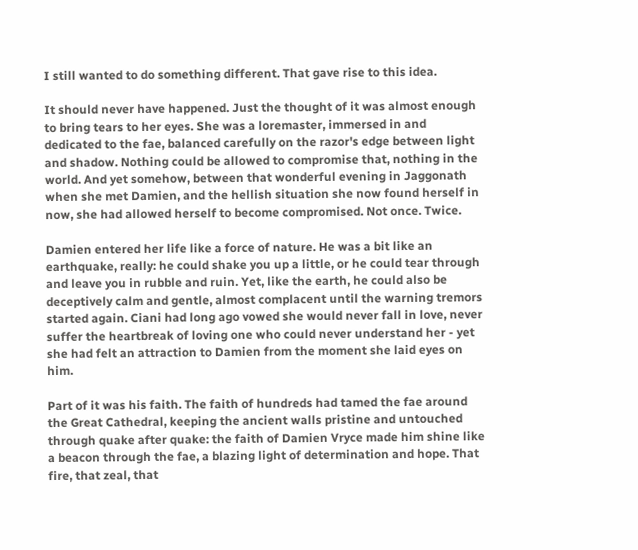I still wanted to do something different. That gave rise to this idea.

It should never have happened. Just the thought of it was almost enough to bring tears to her eyes. She was a loremaster, immersed in and dedicated to the fae, balanced carefully on the razor's edge between light and shadow. Nothing could be allowed to compromise that, nothing in the world. And yet somehow, between that wonderful evening in Jaggonath when she met Damien, and the hellish situation she now found herself in now, she had allowed herself to become compromised. Not once. Twice.

Damien entered her life like a force of nature. He was a bit like an earthquake, really: he could shake you up a little, or he could tear through and leave you in rubble and ruin. Yet, like the earth, he could also be deceptively calm and gentle, almost complacent until the warning tremors started again. Ciani had long ago vowed she would never fall in love, never suffer the heartbreak of loving one who could never understand her - yet she had felt an attraction to Damien from the moment she laid eyes on him.

Part of it was his faith. The faith of hundreds had tamed the fae around the Great Cathedral, keeping the ancient walls pristine and untouched through quake after quake: the faith of Damien Vryce made him shine like a beacon through the fae, a blazing light of determination and hope. That fire, that zeal, that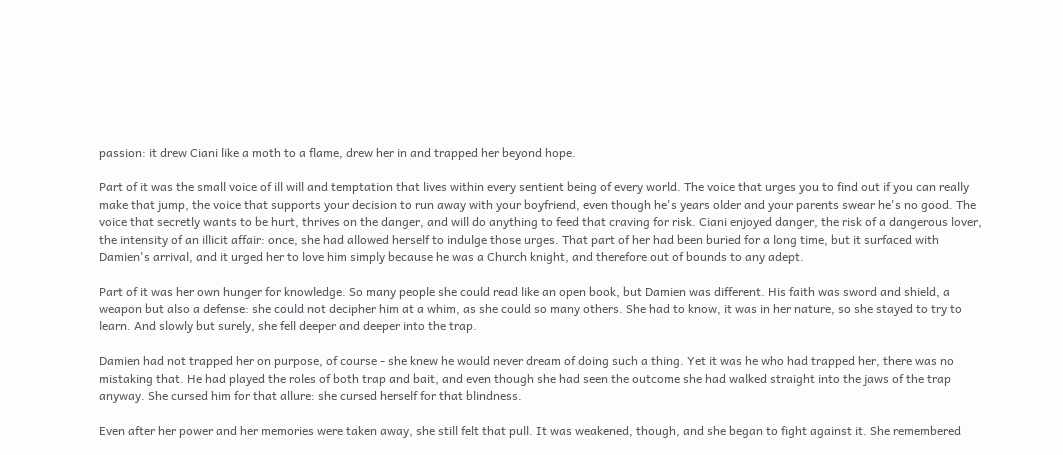passion: it drew Ciani like a moth to a flame, drew her in and trapped her beyond hope.

Part of it was the small voice of ill will and temptation that lives within every sentient being of every world. The voice that urges you to find out if you can really make that jump, the voice that supports your decision to run away with your boyfriend, even though he's years older and your parents swear he's no good. The voice that secretly wants to be hurt, thrives on the danger, and will do anything to feed that craving for risk. Ciani enjoyed danger, the risk of a dangerous lover, the intensity of an illicit affair: once, she had allowed herself to indulge those urges. That part of her had been buried for a long time, but it surfaced with Damien's arrival, and it urged her to love him simply because he was a Church knight, and therefore out of bounds to any adept.

Part of it was her own hunger for knowledge. So many people she could read like an open book, but Damien was different. His faith was sword and shield, a weapon but also a defense: she could not decipher him at a whim, as she could so many others. She had to know, it was in her nature, so she stayed to try to learn. And slowly but surely, she fell deeper and deeper into the trap.

Damien had not trapped her on purpose, of course - she knew he would never dream of doing such a thing. Yet it was he who had trapped her, there was no mistaking that. He had played the roles of both trap and bait, and even though she had seen the outcome she had walked straight into the jaws of the trap anyway. She cursed him for that allure: she cursed herself for that blindness.

Even after her power and her memories were taken away, she still felt that pull. It was weakened, though, and she began to fight against it. She remembered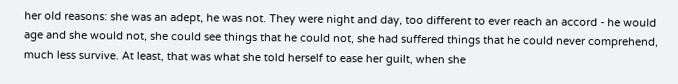her old reasons: she was an adept, he was not. They were night and day, too different to ever reach an accord - he would age and she would not, she could see things that he could not, she had suffered things that he could never comprehend, much less survive. At least, that was what she told herself to ease her guilt, when she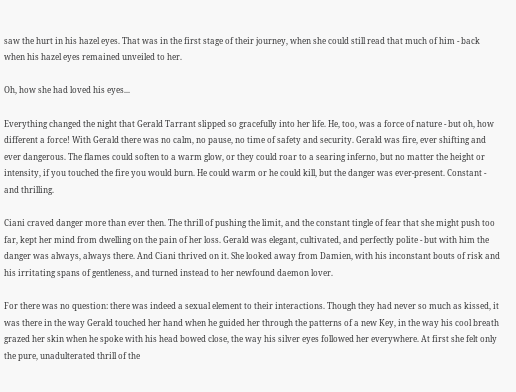saw the hurt in his hazel eyes. That was in the first stage of their journey, when she could still read that much of him - back when his hazel eyes remained unveiled to her.

Oh, how she had loved his eyes...

Everything changed the night that Gerald Tarrant slipped so gracefully into her life. He, too, was a force of nature - but oh, how different a force! With Gerald there was no calm, no pause, no time of safety and security. Gerald was fire, ever shifting and ever dangerous. The flames could soften to a warm glow, or they could roar to a searing inferno, but no matter the height or intensity, if you touched the fire you would burn. He could warm or he could kill, but the danger was ever-present. Constant - and thrilling.

Ciani craved danger more than ever then. The thrill of pushing the limit, and the constant tingle of fear that she might push too far, kept her mind from dwelling on the pain of her loss. Gerald was elegant, cultivated, and perfectly polite - but with him the danger was always, always there. And Ciani thrived on it. She looked away from Damien, with his inconstant bouts of risk and his irritating spans of gentleness, and turned instead to her newfound daemon lover.

For there was no question: there was indeed a sexual element to their interactions. Though they had never so much as kissed, it was there in the way Gerald touched her hand when he guided her through the patterns of a new Key, in the way his cool breath grazed her skin when he spoke with his head bowed close, the way his silver eyes followed her everywhere. At first she felt only the pure, unadulterated thrill of the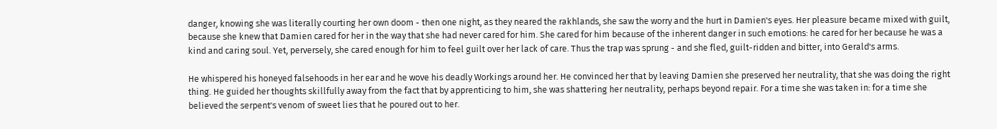danger, knowing she was literally courting her own doom - then one night, as they neared the rakhlands, she saw the worry and the hurt in Damien's eyes. Her pleasure became mixed with guilt, because she knew that Damien cared for her in the way that she had never cared for him. She cared for him because of the inherent danger in such emotions: he cared for her because he was a kind and caring soul. Yet, perversely, she cared enough for him to feel guilt over her lack of care. Thus the trap was sprung - and she fled, guilt-ridden and bitter, into Gerald's arms.

He whispered his honeyed falsehoods in her ear and he wove his deadly Workings around her. He convinced her that by leaving Damien she preserved her neutrality, that she was doing the right thing. He guided her thoughts skillfully away from the fact that by apprenticing to him, she was shattering her neutrality, perhaps beyond repair. For a time she was taken in: for a time she believed the serpent's venom of sweet lies that he poured out to her.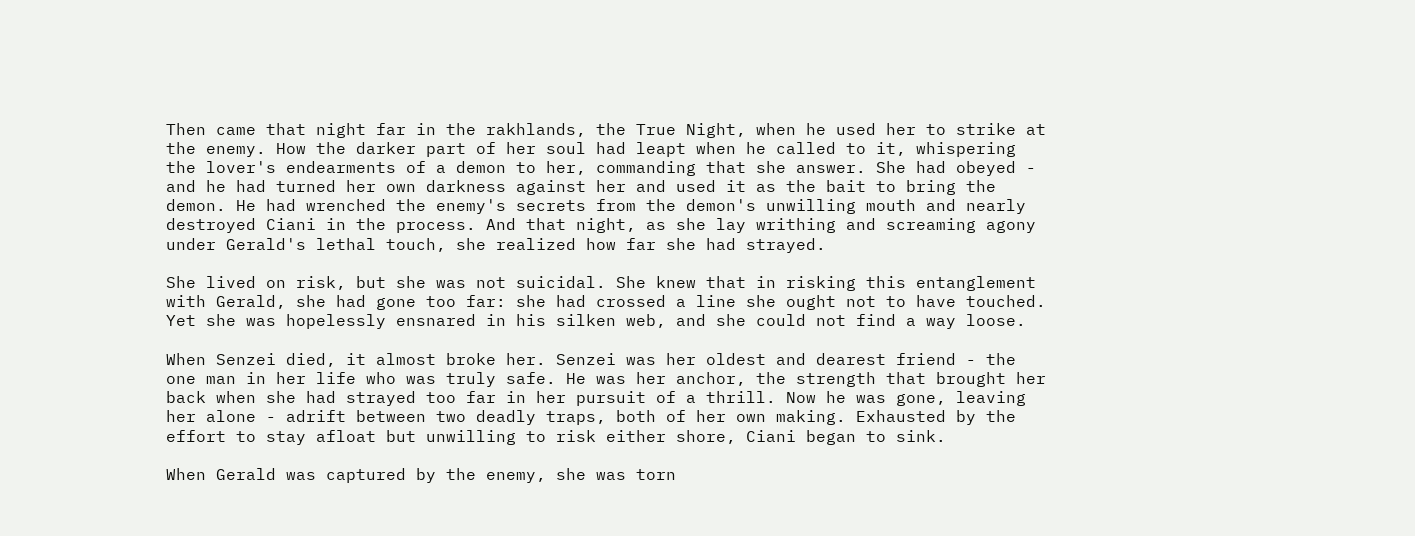Then came that night far in the rakhlands, the True Night, when he used her to strike at the enemy. How the darker part of her soul had leapt when he called to it, whispering the lover's endearments of a demon to her, commanding that she answer. She had obeyed - and he had turned her own darkness against her and used it as the bait to bring the demon. He had wrenched the enemy's secrets from the demon's unwilling mouth and nearly destroyed Ciani in the process. And that night, as she lay writhing and screaming agony under Gerald's lethal touch, she realized how far she had strayed.

She lived on risk, but she was not suicidal. She knew that in risking this entanglement with Gerald, she had gone too far: she had crossed a line she ought not to have touched. Yet she was hopelessly ensnared in his silken web, and she could not find a way loose.

When Senzei died, it almost broke her. Senzei was her oldest and dearest friend - the one man in her life who was truly safe. He was her anchor, the strength that brought her back when she had strayed too far in her pursuit of a thrill. Now he was gone, leaving her alone - adrift between two deadly traps, both of her own making. Exhausted by the effort to stay afloat but unwilling to risk either shore, Ciani began to sink.

When Gerald was captured by the enemy, she was torn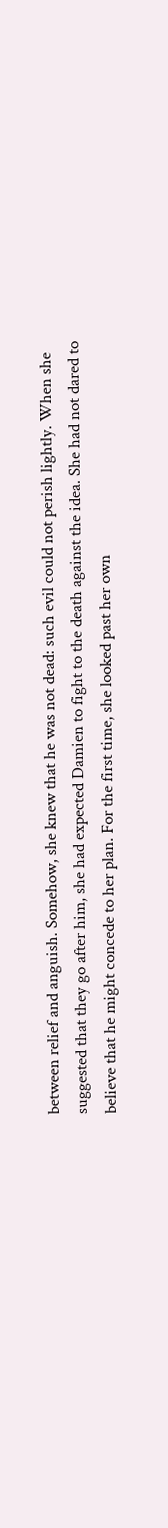between relief and anguish. Somehow, she knew that he was not dead: such evil could not perish lightly. When she suggested that they go after him, she had expected Damien to fight to the death against the idea. She had not dared to believe that he might concede to her plan. For the first time, she looked past her own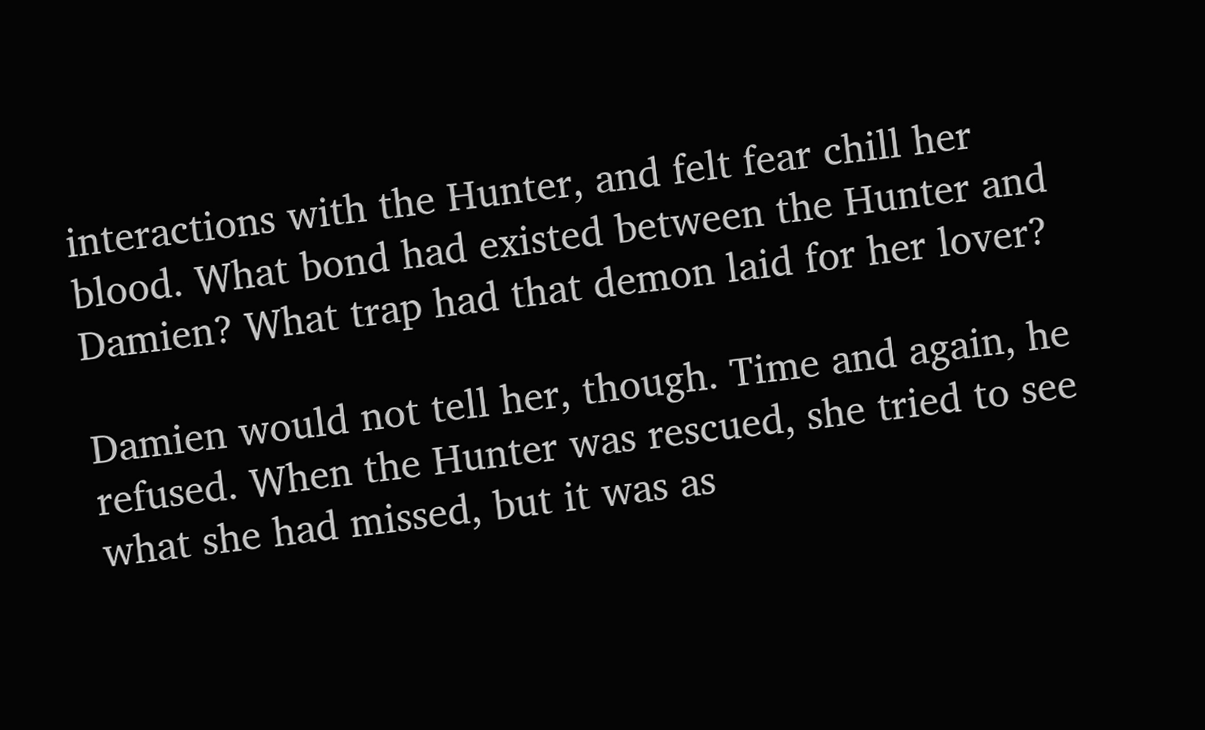interactions with the Hunter, and felt fear chill her blood. What bond had existed between the Hunter and Damien? What trap had that demon laid for her lover?

Damien would not tell her, though. Time and again, he refused. When the Hunter was rescued, she tried to see what she had missed, but it was as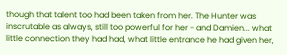though that talent too had been taken from her. The Hunter was inscrutable as always, still too powerful for her - and Damien... what little connection they had had, what little entrance he had given her,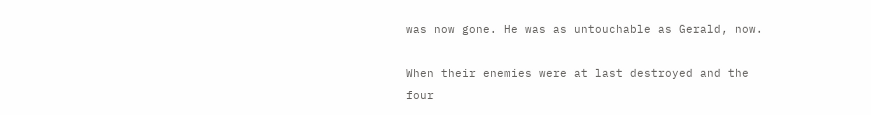was now gone. He was as untouchable as Gerald, now.

When their enemies were at last destroyed and the four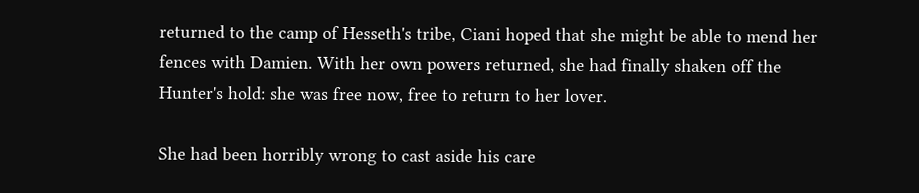returned to the camp of Hesseth's tribe, Ciani hoped that she might be able to mend her fences with Damien. With her own powers returned, she had finally shaken off the Hunter's hold: she was free now, free to return to her lover.

She had been horribly wrong to cast aside his care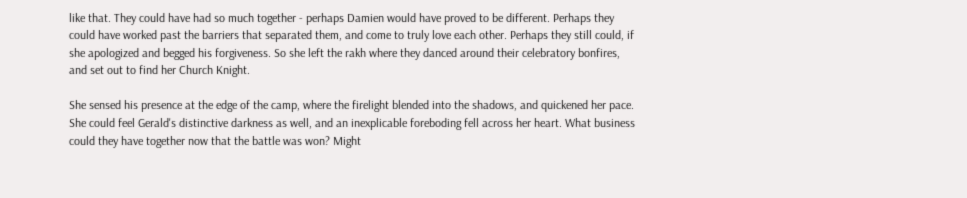like that. They could have had so much together - perhaps Damien would have proved to be different. Perhaps they could have worked past the barriers that separated them, and come to truly love each other. Perhaps they still could, if she apologized and begged his forgiveness. So she left the rakh where they danced around their celebratory bonfires, and set out to find her Church Knight.

She sensed his presence at the edge of the camp, where the firelight blended into the shadows, and quickened her pace. She could feel Gerald's distinctive darkness as well, and an inexplicable foreboding fell across her heart. What business could they have together now that the battle was won? Might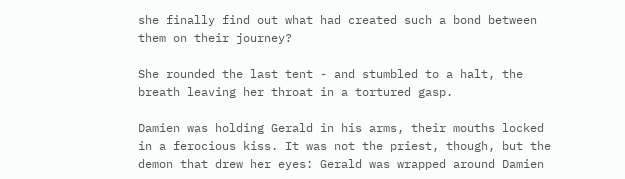she finally find out what had created such a bond between them on their journey?

She rounded the last tent - and stumbled to a halt, the breath leaving her throat in a tortured gasp.

Damien was holding Gerald in his arms, their mouths locked in a ferocious kiss. It was not the priest, though, but the demon that drew her eyes: Gerald was wrapped around Damien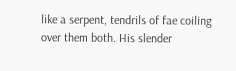like a serpent, tendrils of fae coiling over them both. His slender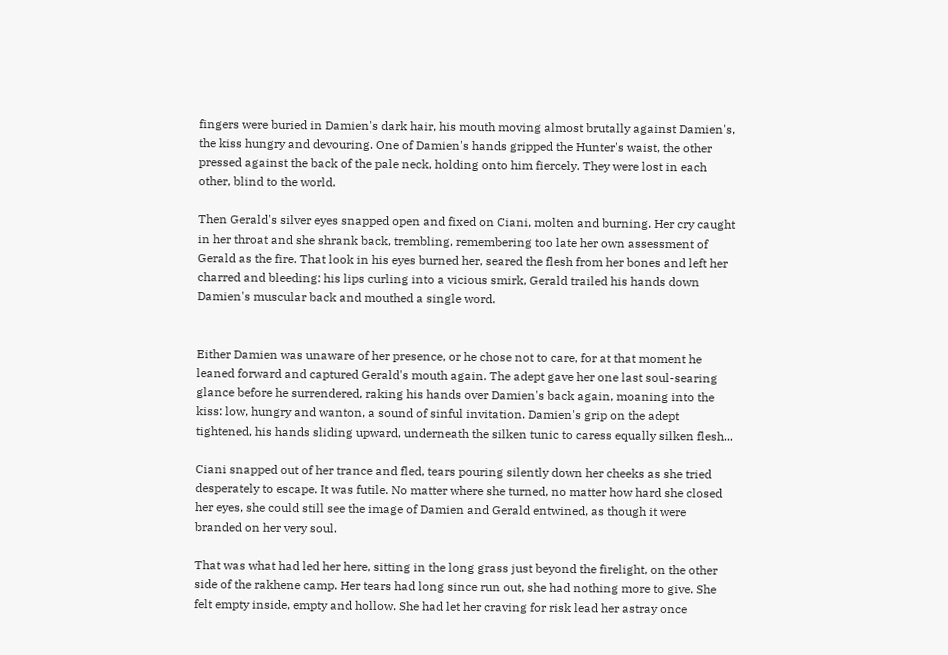fingers were buried in Damien's dark hair, his mouth moving almost brutally against Damien's, the kiss hungry and devouring. One of Damien's hands gripped the Hunter's waist, the other pressed against the back of the pale neck, holding onto him fiercely. They were lost in each other, blind to the world.

Then Gerald's silver eyes snapped open and fixed on Ciani, molten and burning. Her cry caught in her throat and she shrank back, trembling, remembering too late her own assessment of Gerald as the fire. That look in his eyes burned her, seared the flesh from her bones and left her charred and bleeding: his lips curling into a vicious smirk, Gerald trailed his hands down Damien's muscular back and mouthed a single word.


Either Damien was unaware of her presence, or he chose not to care, for at that moment he leaned forward and captured Gerald's mouth again. The adept gave her one last soul-searing glance before he surrendered, raking his hands over Damien's back again, moaning into the kiss: low, hungry and wanton, a sound of sinful invitation. Damien's grip on the adept tightened, his hands sliding upward, underneath the silken tunic to caress equally silken flesh...

Ciani snapped out of her trance and fled, tears pouring silently down her cheeks as she tried desperately to escape. It was futile. No matter where she turned, no matter how hard she closed her eyes, she could still see the image of Damien and Gerald entwined, as though it were branded on her very soul.

That was what had led her here, sitting in the long grass just beyond the firelight, on the other side of the rakhene camp. Her tears had long since run out, she had nothing more to give. She felt empty inside, empty and hollow. She had let her craving for risk lead her astray once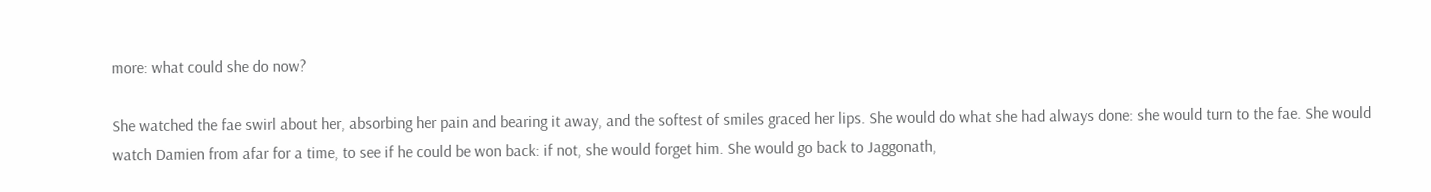more: what could she do now?

She watched the fae swirl about her, absorbing her pain and bearing it away, and the softest of smiles graced her lips. She would do what she had always done: she would turn to the fae. She would watch Damien from afar for a time, to see if he could be won back: if not, she would forget him. She would go back to Jaggonath,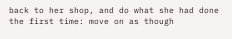back to her shop, and do what she had done the first time: move on as though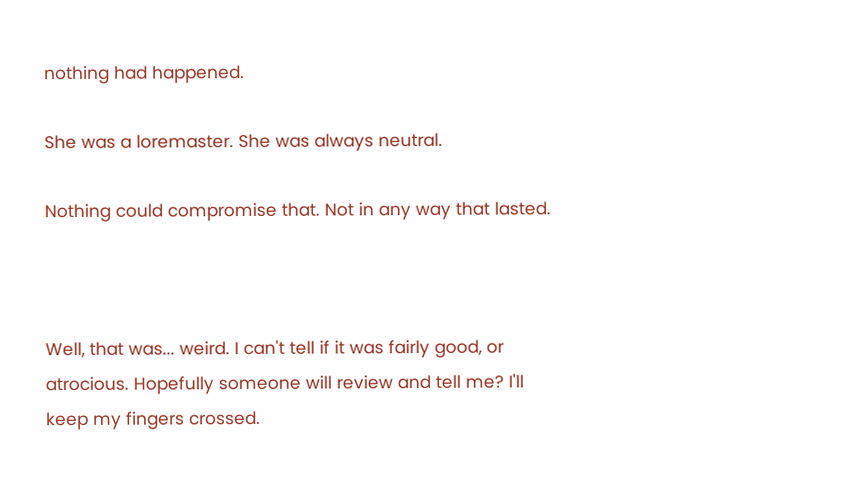nothing had happened.

She was a loremaster. She was always neutral.

Nothing could compromise that. Not in any way that lasted.



Well, that was... weird. I can't tell if it was fairly good, or atrocious. Hopefully someone will review and tell me? I'll keep my fingers crossed.